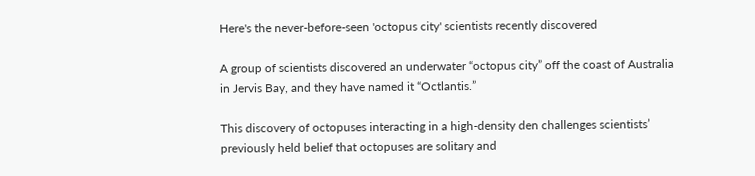Here's the never-before-seen 'octopus city' scientists recently discovered

A group of scientists discovered an underwater “octopus city” off the coast of Australia in Jervis Bay, and they have named it “Octlantis.”

This discovery of octopuses interacting in a high-density den challenges scientists’ previously held belief that octopuses are solitary and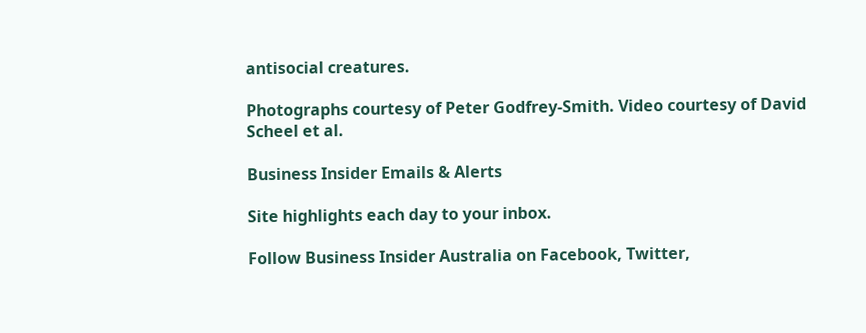antisocial creatures.

Photographs courtesy of Peter Godfrey-Smith. Video courtesy of David Scheel et al.

Business Insider Emails & Alerts

Site highlights each day to your inbox.

Follow Business Insider Australia on Facebook, Twitter,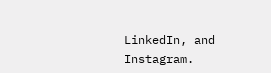LinkedIn, and Instagram.